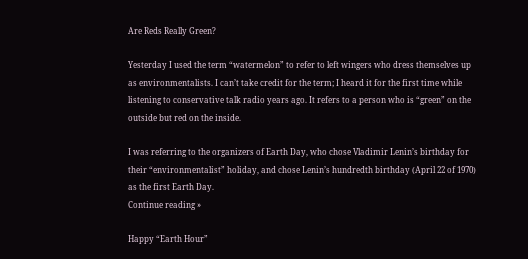Are Reds Really Green?

Yesterday I used the term “watermelon” to refer to left wingers who dress themselves up as environmentalists. I can’t take credit for the term; I heard it for the first time while listening to conservative talk radio years ago. It refers to a person who is “green” on the outside but red on the inside.

I was referring to the organizers of Earth Day, who chose Vladimir Lenin’s birthday for their “environmentalist” holiday, and chose Lenin’s hundredth birthday (April 22 of 1970) as the first Earth Day.
Continue reading »

Happy “Earth Hour”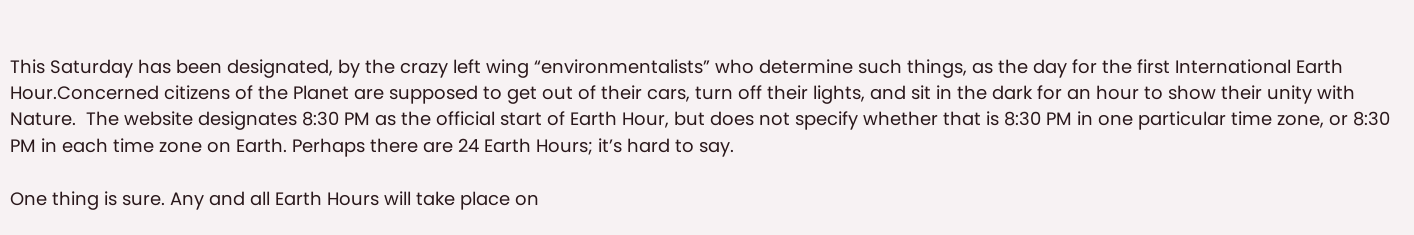This Saturday has been designated, by the crazy left wing “environmentalists” who determine such things, as the day for the first International Earth Hour.Concerned citizens of the Planet are supposed to get out of their cars, turn off their lights, and sit in the dark for an hour to show their unity with Nature.  The website designates 8:30 PM as the official start of Earth Hour, but does not specify whether that is 8:30 PM in one particular time zone, or 8:30 PM in each time zone on Earth. Perhaps there are 24 Earth Hours; it’s hard to say.

One thing is sure. Any and all Earth Hours will take place on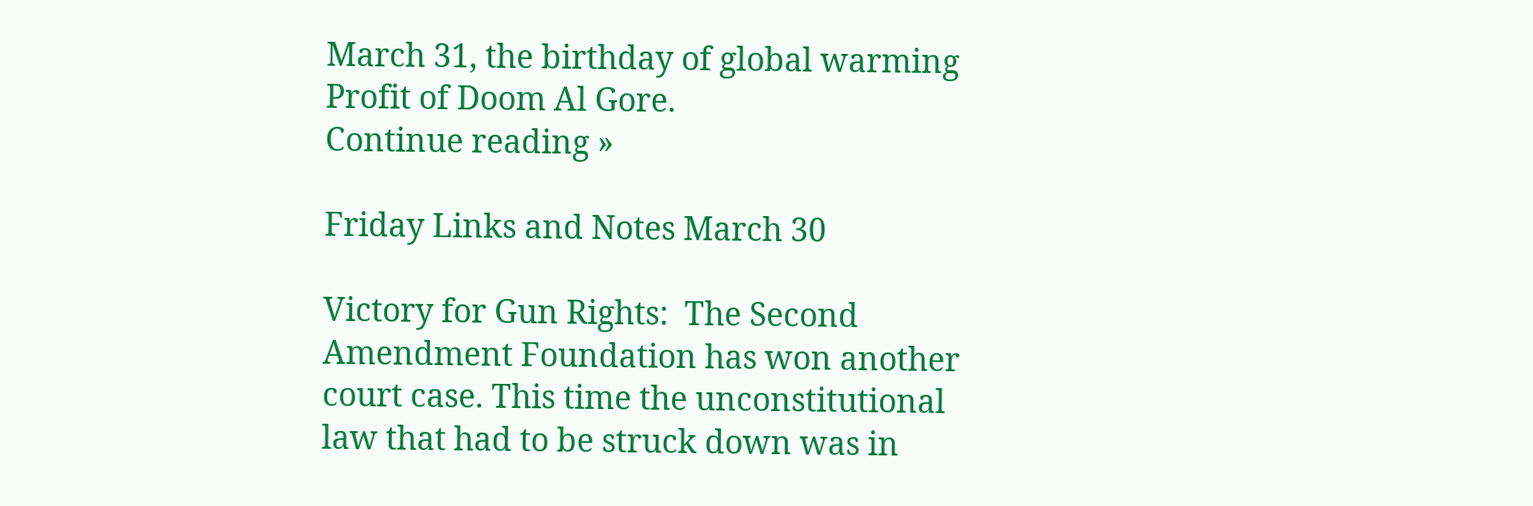March 31, the birthday of global warming Profit of Doom Al Gore.
Continue reading »

Friday Links and Notes March 30

Victory for Gun Rights:  The Second Amendment Foundation has won another court case. This time the unconstitutional law that had to be struck down was in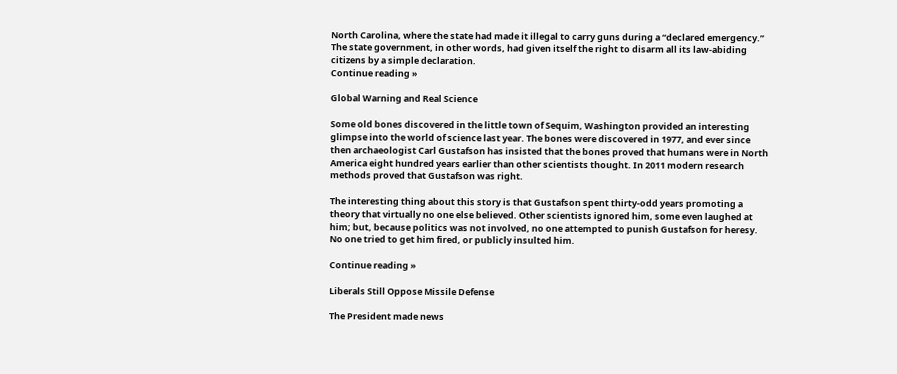North Carolina, where the state had made it illegal to carry guns during a “declared emergency.” The state government, in other words, had given itself the right to disarm all its law-abiding citizens by a simple declaration.
Continue reading »

Global Warning and Real Science

Some old bones discovered in the little town of Sequim, Washington provided an interesting glimpse into the world of science last year. The bones were discovered in 1977, and ever since then archaeologist Carl Gustafson has insisted that the bones proved that humans were in North America eight hundred years earlier than other scientists thought. In 2011 modern research methods proved that Gustafson was right.

The interesting thing about this story is that Gustafson spent thirty-odd years promoting a theory that virtually no one else believed. Other scientists ignored him, some even laughed at him; but, because politics was not involved, no one attempted to punish Gustafson for heresy. No one tried to get him fired, or publicly insulted him.

Continue reading »

Liberals Still Oppose Missile Defense

The President made news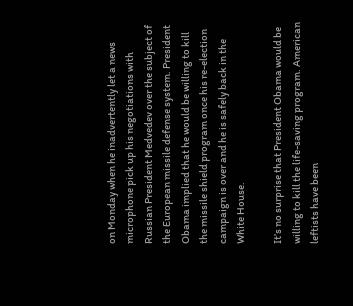on Monday when he inadvertently let a news microphone pick up his negotiations with Russian President Medvedev over the subject of the European missile defense system. President Obama implied that he would be willing to kill the missile shield program once his re-election campaign is over and he is safely back in the White House.

It’s no surprise that President Obama would be willing to kill the life-saving program. American leftists have been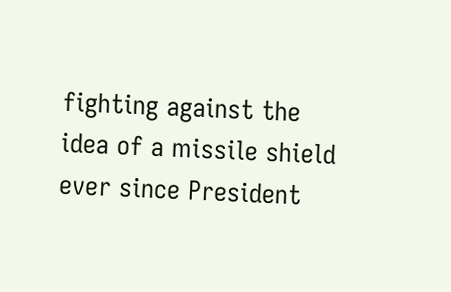fighting against the idea of a missile shield ever since President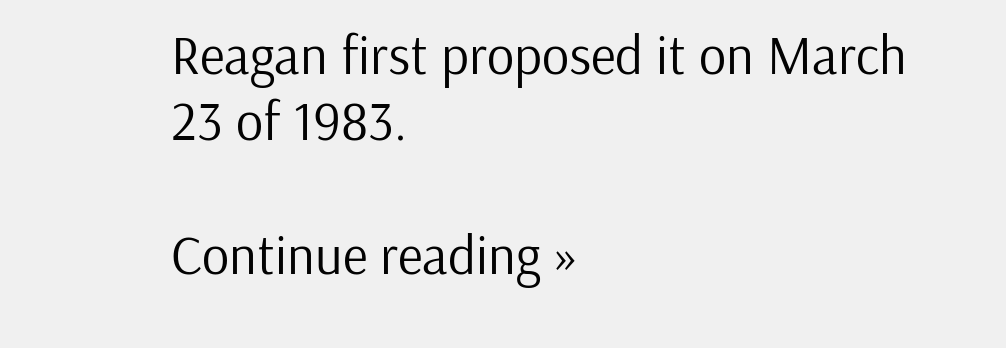Reagan first proposed it on March 23 of 1983.

Continue reading »